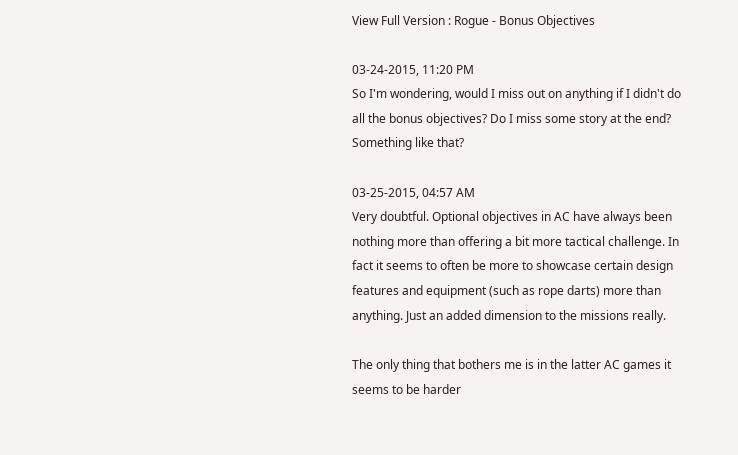View Full Version : Rogue - Bonus Objectives

03-24-2015, 11:20 PM
So I'm wondering, would I miss out on anything if I didn't do all the bonus objectives? Do I miss some story at the end? Something like that?

03-25-2015, 04:57 AM
Very doubtful. Optional objectives in AC have always been nothing more than offering a bit more tactical challenge. In fact it seems to often be more to showcase certain design features and equipment (such as rope darts) more than anything. Just an added dimension to the missions really.

The only thing that bothers me is in the latter AC games it seems to be harder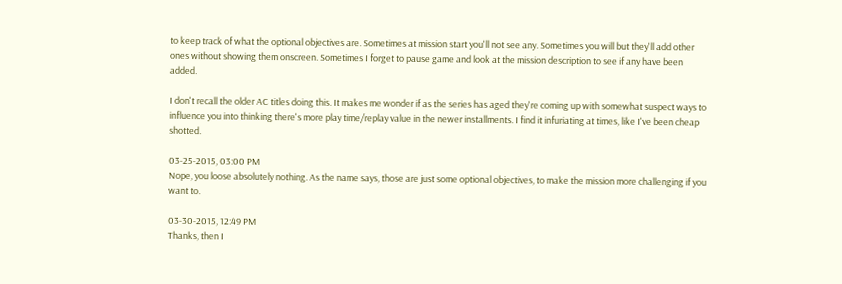to keep track of what the optional objectives are. Sometimes at mission start you'll not see any. Sometimes you will but they'll add other ones without showing them onscreen. Sometimes I forget to pause game and look at the mission description to see if any have been added.

I don't recall the older AC titles doing this. It makes me wonder if as the series has aged they're coming up with somewhat suspect ways to influence you into thinking there's more play time/replay value in the newer installments. I find it infuriating at times, like I've been cheap shotted.

03-25-2015, 03:00 PM
Nope, you loose absolutely nothing. As the name says, those are just some optional objectives, to make the mission more challenging if you want to.

03-30-2015, 12:49 PM
Thanks, then I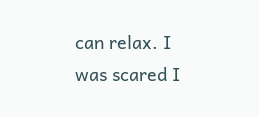can relax. I was scared I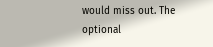would miss out. The optional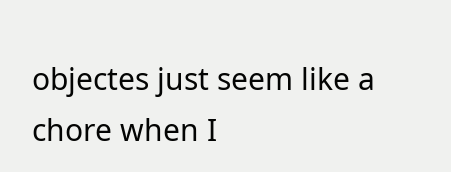objectes just seem like a chore when I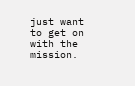just want to get on with the mission.